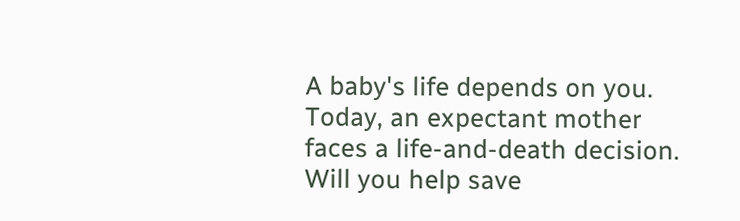A baby's life depends on you.
Today, an expectant mother faces a life-and-death decision. Will you help save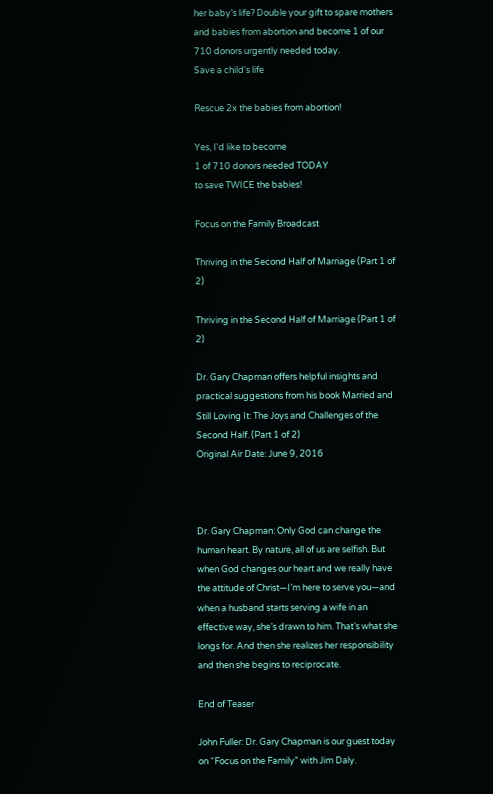her baby’s life? Double your gift to spare mothers and babies from abortion and become 1 of our 710 donors urgently needed today.
Save a child's life

Rescue 2x the babies from abortion!

Yes, I'd like to become
1 of 710 donors needed TODAY
to save TWICE the babies!

Focus on the Family Broadcast

Thriving in the Second Half of Marriage (Part 1 of 2)

Thriving in the Second Half of Marriage (Part 1 of 2)

Dr. Gary Chapman offers helpful insights and practical suggestions from his book Married and Still Loving It: The Joys and Challenges of the Second Half. (Part 1 of 2)
Original Air Date: June 9, 2016



Dr. Gary Chapman: Only God can change the human heart. By nature, all of us are selfish. But when God changes our heart and we really have the attitude of Christ—I’m here to serve you—and when a husband starts serving a wife in an effective way, she’s drawn to him. That’s what she longs for. And then she realizes her responsibility and then she begins to reciprocate.

End of Teaser

John Fuller: Dr. Gary Chapman is our guest today on “Focus on the Family” with Jim Daly.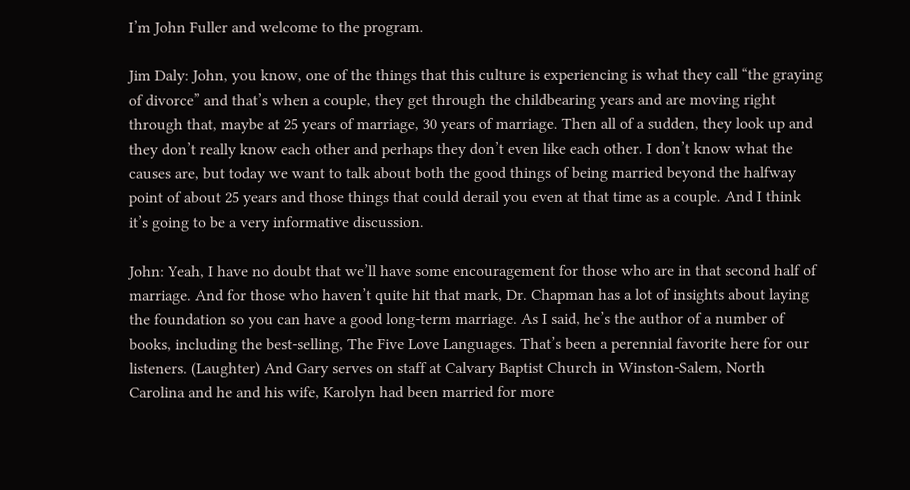I’m John Fuller and welcome to the program.

Jim Daly: John, you know, one of the things that this culture is experiencing is what they call “the graying of divorce” and that’s when a couple, they get through the childbearing years and are moving right through that, maybe at 25 years of marriage, 30 years of marriage. Then all of a sudden, they look up and they don’t really know each other and perhaps they don’t even like each other. I don’t know what the causes are, but today we want to talk about both the good things of being married beyond the halfway point of about 25 years and those things that could derail you even at that time as a couple. And I think it’s going to be a very informative discussion.

John: Yeah, I have no doubt that we’ll have some encouragement for those who are in that second half of marriage. And for those who haven’t quite hit that mark, Dr. Chapman has a lot of insights about laying the foundation so you can have a good long-term marriage. As I said, he’s the author of a number of books, including the best-selling, The Five Love Languages. That’s been a perennial favorite here for our listeners. (Laughter) And Gary serves on staff at Calvary Baptist Church in Winston-Salem, North Carolina and he and his wife, Karolyn had been married for more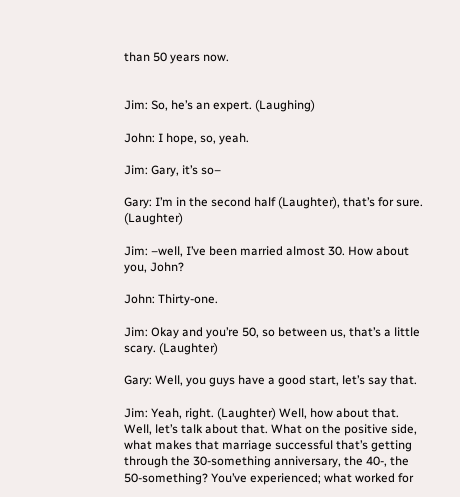than 50 years now.


Jim: So, he’s an expert. (Laughing)

John: I hope, so, yeah.

Jim: Gary, it’s so–

Gary: I’m in the second half (Laughter), that’s for sure. (Laughter)

Jim: –well, I’ve been married almost 30. How about you, John?

John: Thirty-one.

Jim: Okay and you’re 50, so between us, that’s a little scary. (Laughter)

Gary: Well, you guys have a good start, let’s say that.

Jim: Yeah, right. (Laughter) Well, how about that. Well, let’s talk about that. What on the positive side, what makes that marriage successful that’s getting through the 30-something anniversary, the 40-, the 50-something? You’ve experienced; what worked for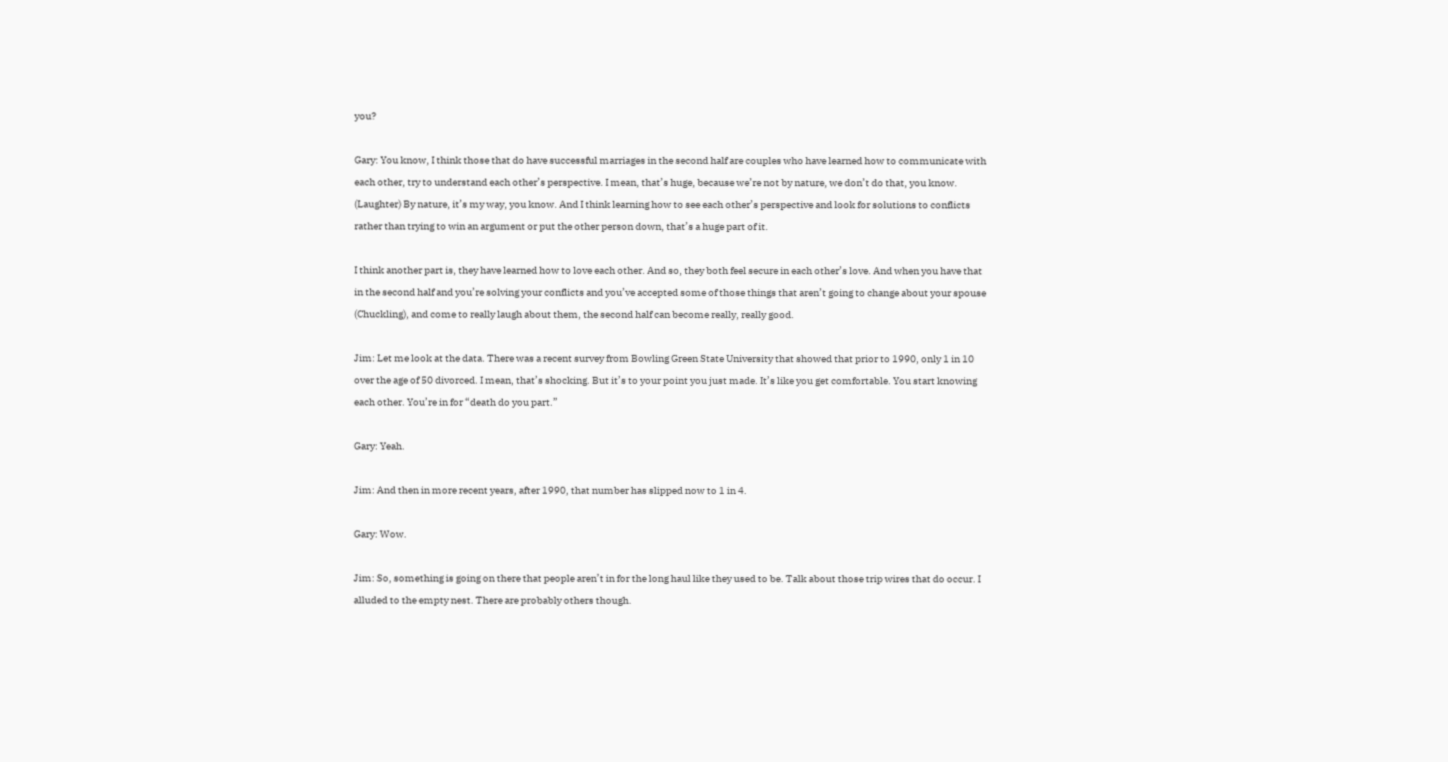you?

Gary: You know, I think those that do have successful marriages in the second half are couples who have learned how to communicate with each other, try to understand each other’s perspective. I mean, that’s huge, because we’re not by nature, we don’t do that, you know. (Laughter) By nature, it’s my way, you know. And I think learning how to see each other’s perspective and look for solutions to conflicts rather than trying to win an argument or put the other person down, that’s a huge part of it.

I think another part is, they have learned how to love each other. And so, they both feel secure in each other’s love. And when you have that in the second half and you’re solving your conflicts and you’ve accepted some of those things that aren’t going to change about your spouse (Chuckling), and come to really laugh about them, the second half can become really, really good.

Jim: Let me look at the data. There was a recent survey from Bowling Green State University that showed that prior to 1990, only 1 in 10 over the age of 50 divorced. I mean, that’s shocking. But it’s to your point you just made. It’s like you get comfortable. You start knowing each other. You’re in for “death do you part.”

Gary: Yeah.

Jim: And then in more recent years, after 1990, that number has slipped now to 1 in 4.

Gary: Wow.

Jim: So, something is going on there that people aren’t in for the long haul like they used to be. Talk about those trip wires that do occur. I alluded to the empty nest. There are probably others though.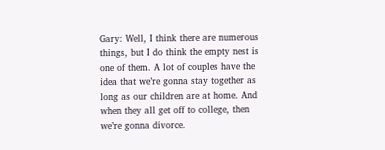Gary: Well, I think there are numerous things, but I do think the empty nest is one of them. A lot of couples have the idea that we’re gonna stay together as long as our children are at home. And when they all get off to college, then we’re gonna divorce.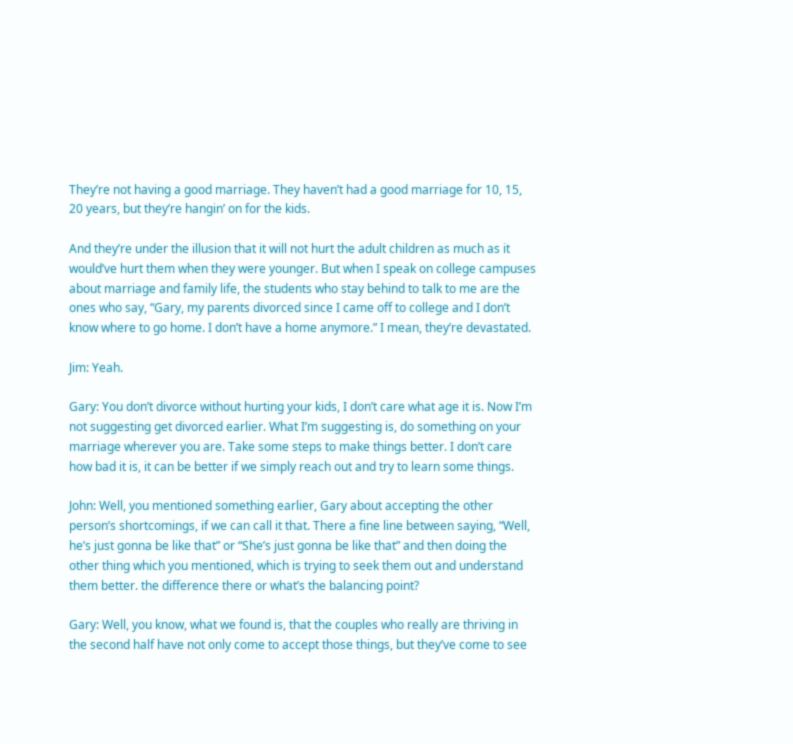They’re not having a good marriage. They haven’t had a good marriage for 10, 15, 20 years, but they’re hangin’ on for the kids.

And they’re under the illusion that it will not hurt the adult children as much as it would’ve hurt them when they were younger. But when I speak on college campuses about marriage and family life, the students who stay behind to talk to me are the ones who say, “Gary, my parents divorced since I came off to college and I don’t know where to go home. I don’t have a home anymore.” I mean, they’re devastated.

Jim: Yeah.

Gary: You don’t divorce without hurting your kids, I don’t care what age it is. Now I’m not suggesting get divorced earlier. What I’m suggesting is, do something on your marriage wherever you are. Take some steps to make things better. I don’t care how bad it is, it can be better if we simply reach out and try to learn some things.

John: Well, you mentioned something earlier, Gary about accepting the other person’s shortcomings, if we can call it that. There a fine line between saying, “Well, he’s just gonna be like that” or “She’s just gonna be like that” and then doing the other thing which you mentioned, which is trying to seek them out and understand them better. the difference there or what’s the balancing point?

Gary: Well, you know, what we found is, that the couples who really are thriving in the second half have not only come to accept those things, but they’ve come to see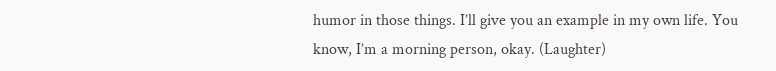humor in those things. I’ll give you an example in my own life. You know, I’m a morning person, okay. (Laughter)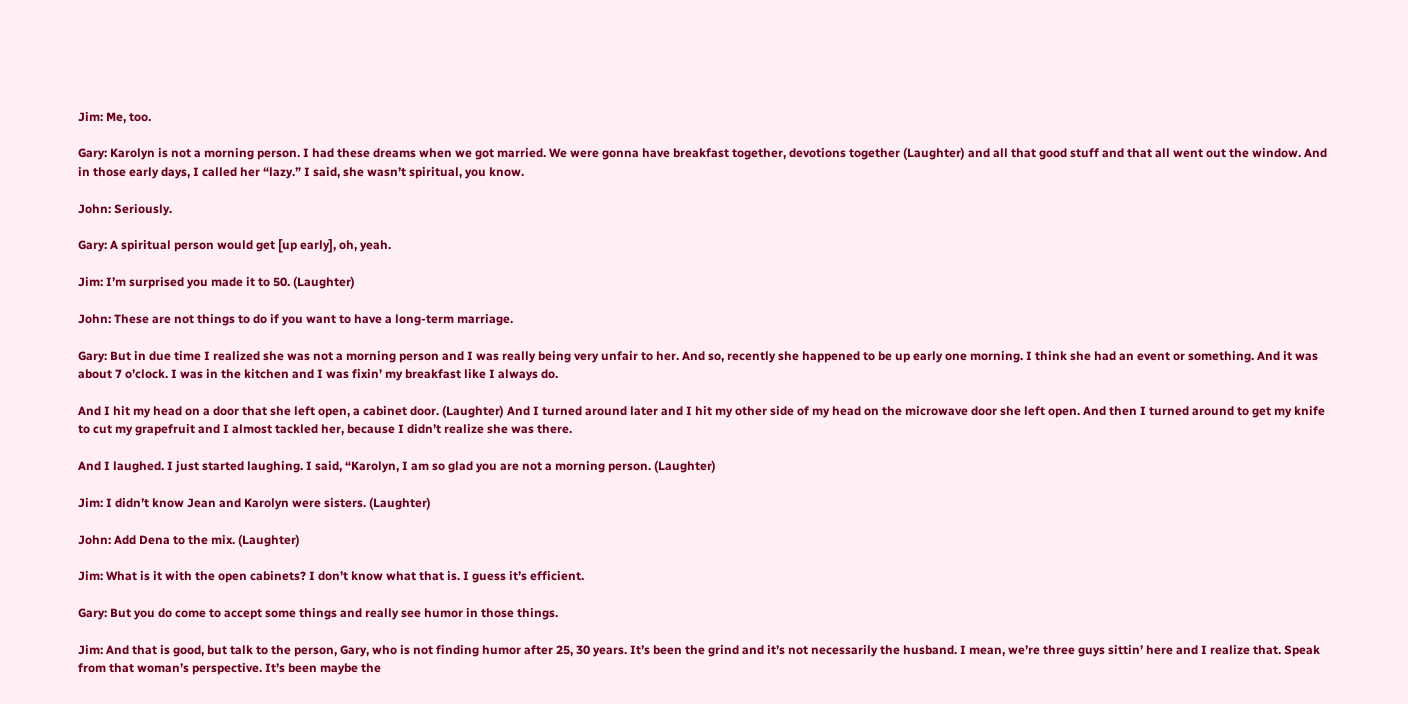Jim: Me, too.

Gary: Karolyn is not a morning person. I had these dreams when we got married. We were gonna have breakfast together, devotions together (Laughter) and all that good stuff and that all went out the window. And in those early days, I called her “lazy.” I said, she wasn’t spiritual, you know.

John: Seriously.

Gary: A spiritual person would get [up early], oh, yeah.

Jim: I’m surprised you made it to 50. (Laughter)

John: These are not things to do if you want to have a long-term marriage.

Gary: But in due time I realized she was not a morning person and I was really being very unfair to her. And so, recently she happened to be up early one morning. I think she had an event or something. And it was about 7 o’clock. I was in the kitchen and I was fixin’ my breakfast like I always do.

And I hit my head on a door that she left open, a cabinet door. (Laughter) And I turned around later and I hit my other side of my head on the microwave door she left open. And then I turned around to get my knife to cut my grapefruit and I almost tackled her, because I didn’t realize she was there.

And I laughed. I just started laughing. I said, “Karolyn, I am so glad you are not a morning person. (Laughter)

Jim: I didn’t know Jean and Karolyn were sisters. (Laughter)

John: Add Dena to the mix. (Laughter)

Jim: What is it with the open cabinets? I don’t know what that is. I guess it’s efficient.

Gary: But you do come to accept some things and really see humor in those things.

Jim: And that is good, but talk to the person, Gary, who is not finding humor after 25, 30 years. It’s been the grind and it’s not necessarily the husband. I mean, we’re three guys sittin’ here and I realize that. Speak from that woman’s perspective. It’s been maybe the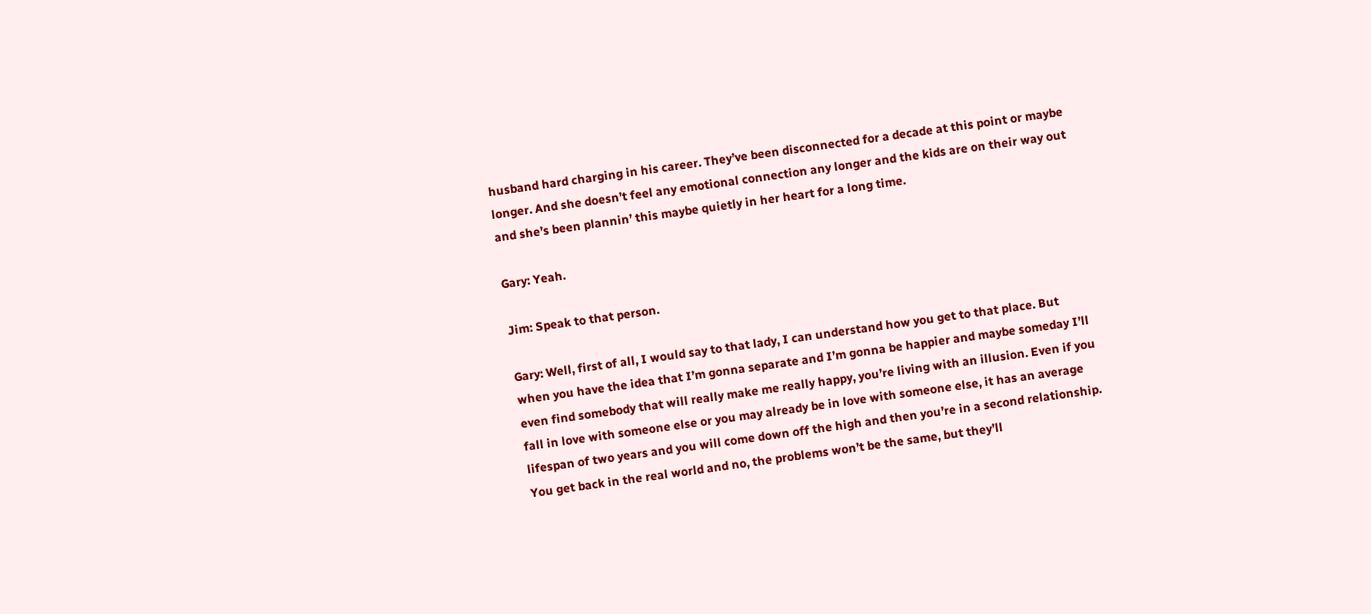husband hard charging in his career. They’ve been disconnected for a decade at this point or maybe longer. And she doesn’t feel any emotional connection any longer and the kids are on their way out and she’s been plannin’ this maybe quietly in her heart for a long time.

Gary: Yeah.

Jim: Speak to that person.

Gary: Well, first of all, I would say to that lady, I can understand how you get to that place. But when you have the idea that I’m gonna separate and I’m gonna be happier and maybe someday I’ll even find somebody that will really make me really happy, you’re living with an illusion. Even if you fall in love with someone else or you may already be in love with someone else, it has an average lifespan of two years and you will come down off the high and then you’re in a second relationship. You get back in the real world and no, the problems won’t be the same, but they’ll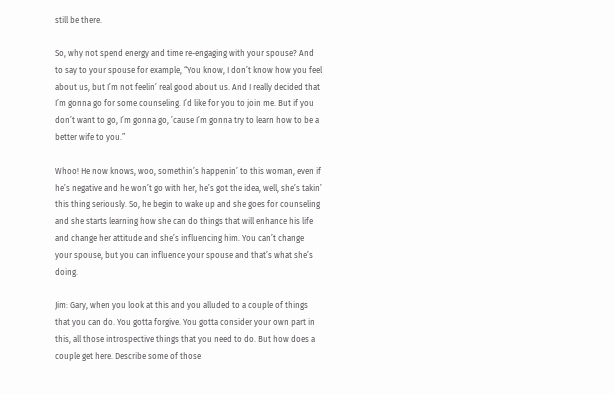still be there.

So, why not spend energy and time re-engaging with your spouse? And to say to your spouse for example, “You know, I don’t know how you feel about us, but I’m not feelin’ real good about us. And I really decided that I’m gonna go for some counseling. I’d like for you to join me. But if you don’t want to go, I’m gonna go, ’cause I’m gonna try to learn how to be a better wife to you.”

Whoo! He now knows, woo, somethin’s happenin’ to this woman, even if he’s negative and he won’t go with her, he’s got the idea, well, she’s takin’ this thing seriously. So, he begin to wake up and she goes for counseling and she starts learning how she can do things that will enhance his life and change her attitude and she’s influencing him. You can’t change your spouse, but you can influence your spouse and that’s what she’s doing.

Jim: Gary, when you look at this and you alluded to a couple of things that you can do. You gotta forgive. You gotta consider your own part in this, all those introspective things that you need to do. But how does a couple get here. Describe some of those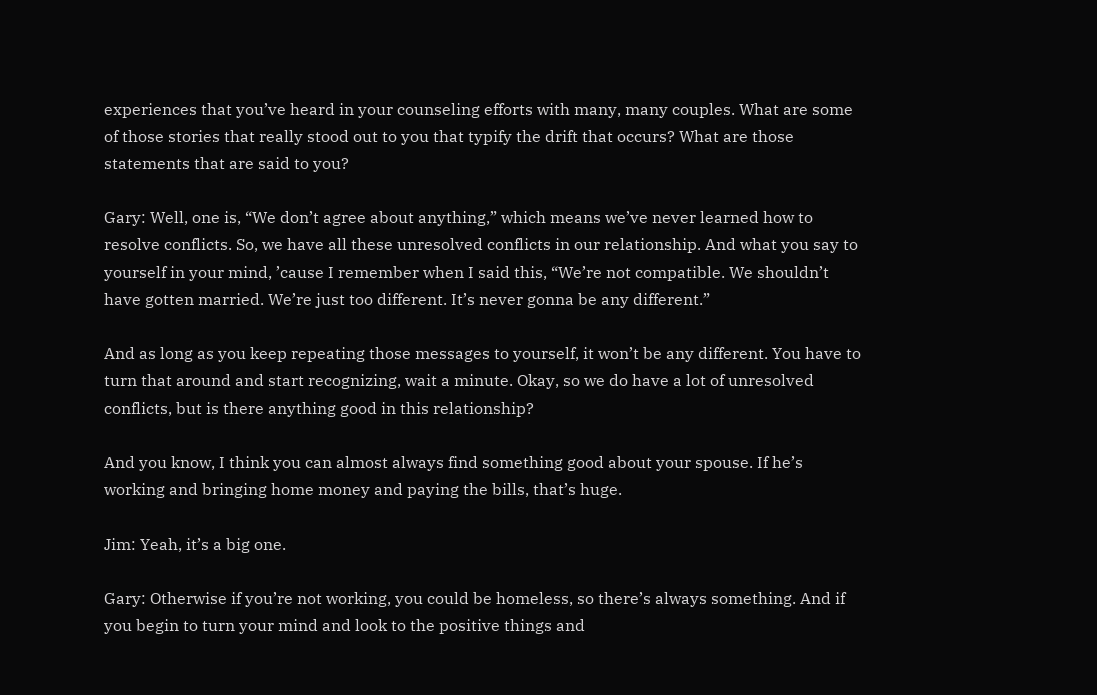experiences that you’ve heard in your counseling efforts with many, many couples. What are some of those stories that really stood out to you that typify the drift that occurs? What are those statements that are said to you?

Gary: Well, one is, “We don’t agree about anything,” which means we’ve never learned how to resolve conflicts. So, we have all these unresolved conflicts in our relationship. And what you say to yourself in your mind, ’cause I remember when I said this, “We’re not compatible. We shouldn’t have gotten married. We’re just too different. It’s never gonna be any different.”

And as long as you keep repeating those messages to yourself, it won’t be any different. You have to turn that around and start recognizing, wait a minute. Okay, so we do have a lot of unresolved conflicts, but is there anything good in this relationship?

And you know, I think you can almost always find something good about your spouse. If he’s working and bringing home money and paying the bills, that’s huge.

Jim: Yeah, it’s a big one.

Gary: Otherwise if you’re not working, you could be homeless, so there’s always something. And if you begin to turn your mind and look to the positive things and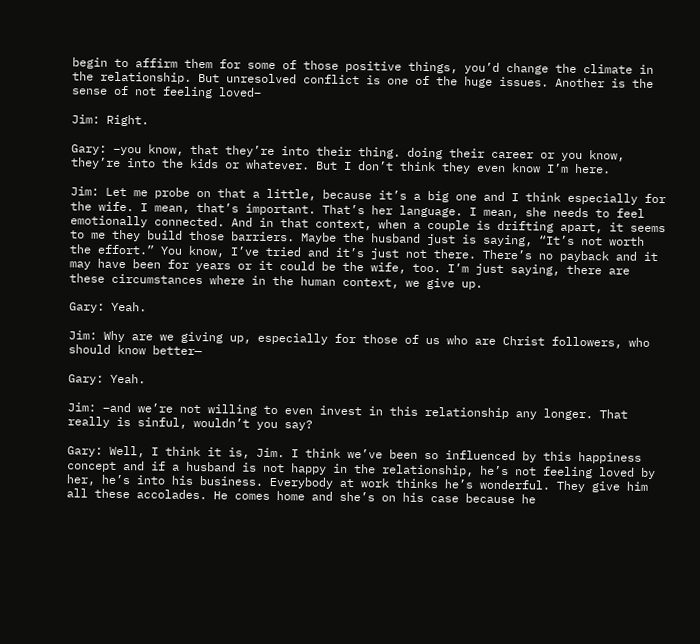begin to affirm them for some of those positive things, you’d change the climate in the relationship. But unresolved conflict is one of the huge issues. Another is the sense of not feeling loved–

Jim: Right.

Gary: –you know, that they’re into their thing. doing their career or you know, they’re into the kids or whatever. But I don’t think they even know I’m here.

Jim: Let me probe on that a little, because it’s a big one and I think especially for the wife. I mean, that’s important. That’s her language. I mean, she needs to feel emotionally connected. And in that context, when a couple is drifting apart, it seems to me they build those barriers. Maybe the husband just is saying, “It’s not worth the effort.” You know, I’ve tried and it’s just not there. There’s no payback and it may have been for years or it could be the wife, too. I’m just saying, there are these circumstances where in the human context, we give up.

Gary: Yeah.

Jim: Why are we giving up, especially for those of us who are Christ followers, who should know better—

Gary: Yeah.

Jim: –and we’re not willing to even invest in this relationship any longer. That really is sinful, wouldn’t you say?

Gary: Well, I think it is, Jim. I think we’ve been so influenced by this happiness concept and if a husband is not happy in the relationship, he’s not feeling loved by her, he’s into his business. Everybody at work thinks he’s wonderful. They give him all these accolades. He comes home and she’s on his case because he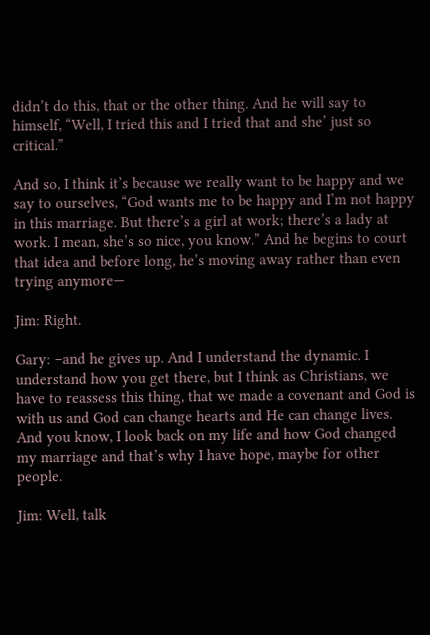didn’t do this, that or the other thing. And he will say to himself, “Well, I tried this and I tried that and she’ just so critical.”

And so, I think it’s because we really want to be happy and we say to ourselves, “God wants me to be happy and I’m not happy in this marriage. But there’s a girl at work; there’s a lady at work. I mean, she’s so nice, you know.” And he begins to court that idea and before long, he’s moving away rather than even trying anymore—

Jim: Right.

Gary: –and he gives up. And I understand the dynamic. I understand how you get there, but I think as Christians, we have to reassess this thing, that we made a covenant and God is with us and God can change hearts and He can change lives. And you know, I look back on my life and how God changed my marriage and that’s why I have hope, maybe for other people.

Jim: Well, talk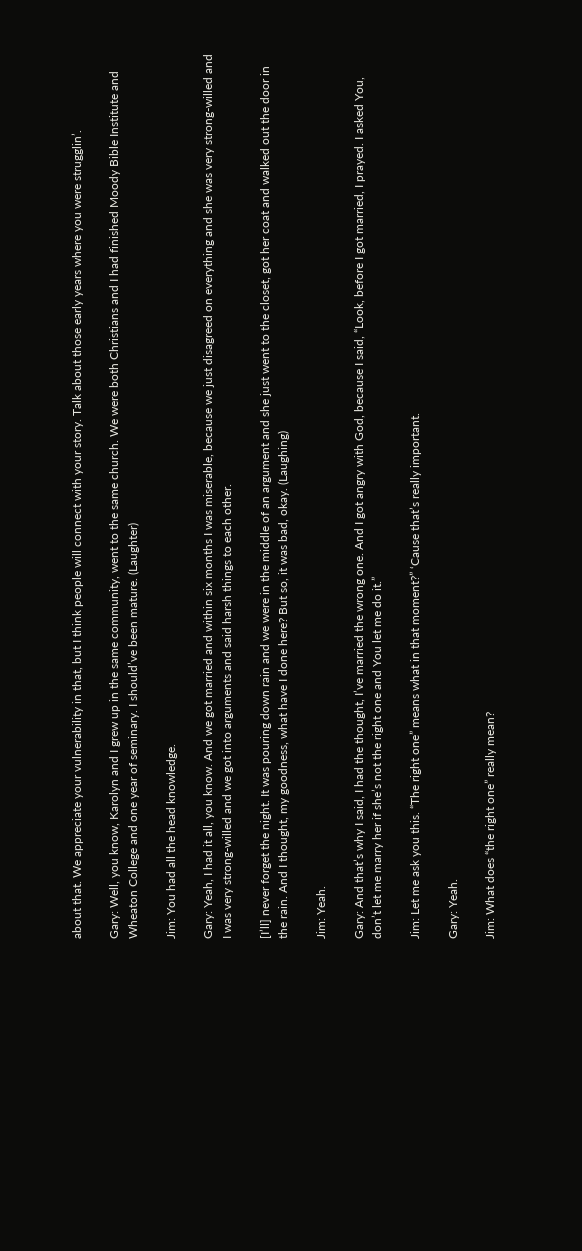about that. We appreciate your vulnerability in that, but I think people will connect with your story. Talk about those early years where you were strugglin’.

Gary: Well, you know, Karolyn and I grew up in the same community, went to the same church. We were both Christians and I had finished Moody Bible Institute and Wheaton College and one year of seminary. I should’ve been mature. (Laughter)

Jim: You had all the head knowledge.

Gary: Yeah, I had it all, you know. And we got married and within six months I was miserable, because we just disagreed on everything and she was very strong-willed and I was very strong-willed and we got into arguments and said harsh things to each other.

[I’ll] never forget the night. It was pouring down rain and we were in the middle of an argument and she just went to the closet, got her coat and walked out the door in the rain. And I thought, my goodness, what have I done here? But so, it was bad, okay. (Laughing)

Jim: Yeah.

Gary: And that’s why I said, I had the thought, I’ve married the wrong one. And I got angry with God, because I said, “Look, before I got married, I prayed. I asked You, don’t let me marry her if she’s not the right one and You let me do it.”

Jim: Let me ask you this. “The right one” means what in that moment?” ‘Cause that’s really important.

Gary: Yeah.

Jim: What does “the right one” really mean?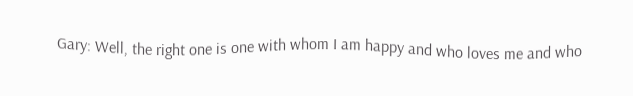Gary: Well, the right one is one with whom I am happy and who loves me and who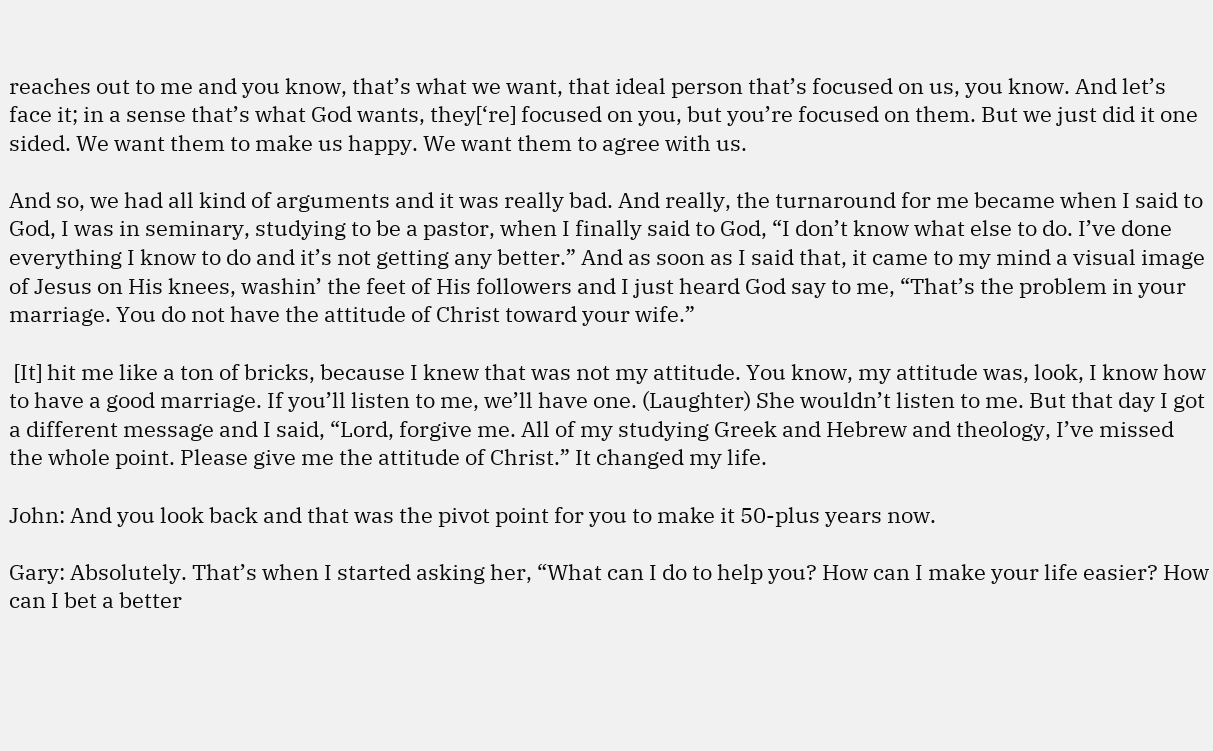reaches out to me and you know, that’s what we want, that ideal person that’s focused on us, you know. And let’s face it; in a sense that’s what God wants, they[‘re] focused on you, but you’re focused on them. But we just did it one sided. We want them to make us happy. We want them to agree with us.

And so, we had all kind of arguments and it was really bad. And really, the turnaround for me became when I said to God, I was in seminary, studying to be a pastor, when I finally said to God, “I don’t know what else to do. I’ve done everything I know to do and it’s not getting any better.” And as soon as I said that, it came to my mind a visual image of Jesus on His knees, washin’ the feet of His followers and I just heard God say to me, “That’s the problem in your marriage. You do not have the attitude of Christ toward your wife.”

 [It] hit me like a ton of bricks, because I knew that was not my attitude. You know, my attitude was, look, I know how to have a good marriage. If you’ll listen to me, we’ll have one. (Laughter) She wouldn’t listen to me. But that day I got a different message and I said, “Lord, forgive me. All of my studying Greek and Hebrew and theology, I’ve missed the whole point. Please give me the attitude of Christ.” It changed my life.

John: And you look back and that was the pivot point for you to make it 50-plus years now.

Gary: Absolutely. That’s when I started asking her, “What can I do to help you? How can I make your life easier? How can I bet a better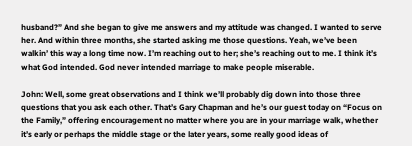husband?” And she began to give me answers and my attitude was changed. I wanted to serve her. And within three months, she started asking me those questions. Yeah, we’ve been walkin’ this way a long time now. I’m reaching out to her; she’s reaching out to me. I think it’s what God intended. God never intended marriage to make people miserable.

John: Well, some great observations and I think we’ll probably dig down into those three questions that you ask each other. That’s Gary Chapman and he’s our guest today on “Focus on the Family,” offering encouragement no matter where you are in your marriage walk, whether it’s early or perhaps the middle stage or the later years, some really good ideas of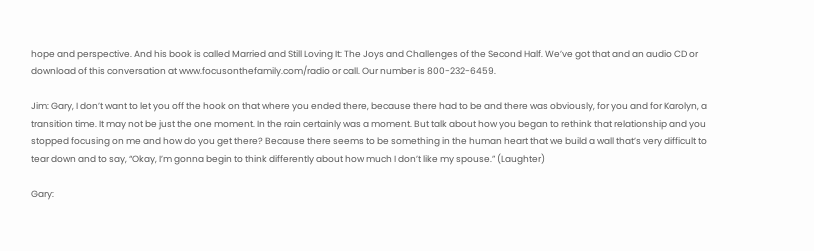hope and perspective. And his book is called Married and Still Loving It: The Joys and Challenges of the Second Half. We’ve got that and an audio CD or download of this conversation at www.focusonthefamily.com/radio or call. Our number is 800-232-6459.

Jim: Gary, I don’t want to let you off the hook on that where you ended there, because there had to be and there was obviously, for you and for Karolyn, a transition time. It may not be just the one moment. In the rain certainly was a moment. But talk about how you began to rethink that relationship and you stopped focusing on me and how do you get there? Because there seems to be something in the human heart that we build a wall that’s very difficult to tear down and to say, “Okay, I’m gonna begin to think differently about how much I don’t like my spouse.” (Laughter)

Gary: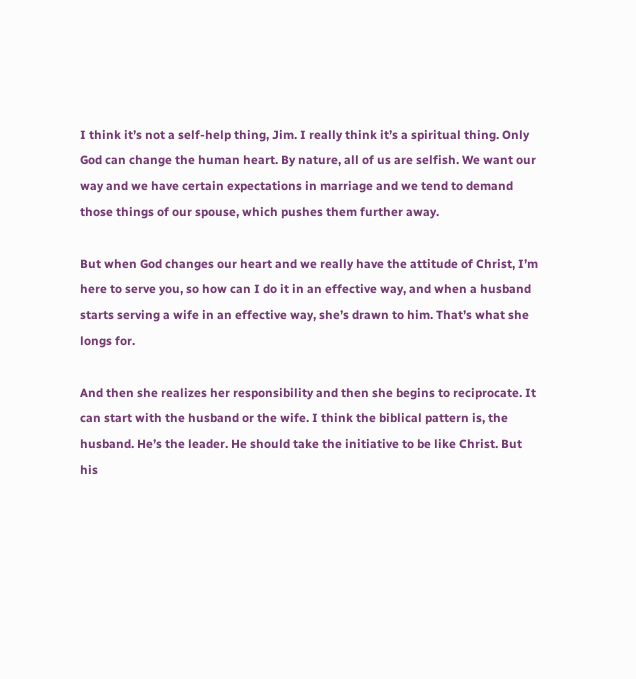I think it’s not a self-help thing, Jim. I really think it’s a spiritual thing. Only God can change the human heart. By nature, all of us are selfish. We want our way and we have certain expectations in marriage and we tend to demand those things of our spouse, which pushes them further away.

But when God changes our heart and we really have the attitude of Christ, I’m here to serve you, so how can I do it in an effective way, and when a husband starts serving a wife in an effective way, she’s drawn to him. That’s what she longs for.

And then she realizes her responsibility and then she begins to reciprocate. It can start with the husband or the wife. I think the biblical pattern is, the husband. He’s the leader. He should take the initiative to be like Christ. But his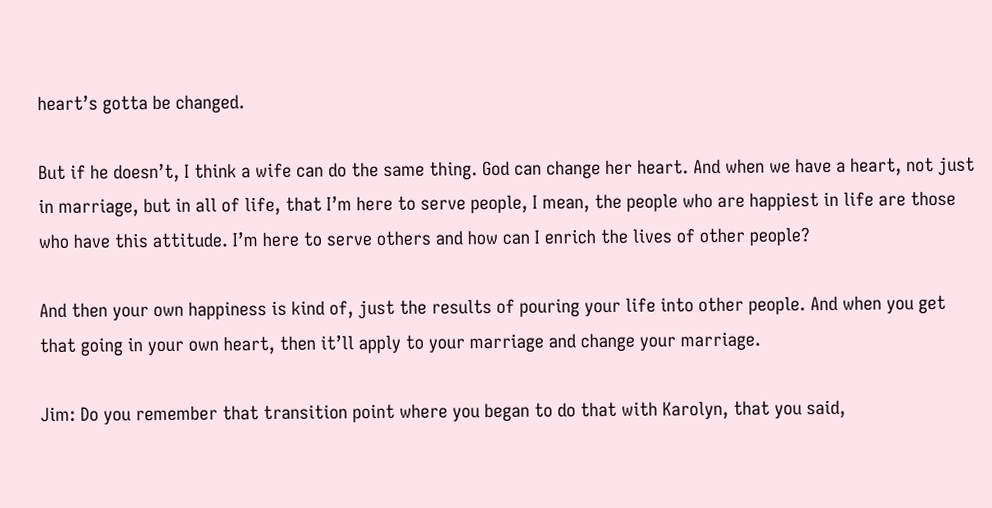heart’s gotta be changed.

But if he doesn’t, I think a wife can do the same thing. God can change her heart. And when we have a heart, not just in marriage, but in all of life, that I’m here to serve people, I mean, the people who are happiest in life are those who have this attitude. I’m here to serve others and how can I enrich the lives of other people?

And then your own happiness is kind of, just the results of pouring your life into other people. And when you get that going in your own heart, then it’ll apply to your marriage and change your marriage.

Jim: Do you remember that transition point where you began to do that with Karolyn, that you said,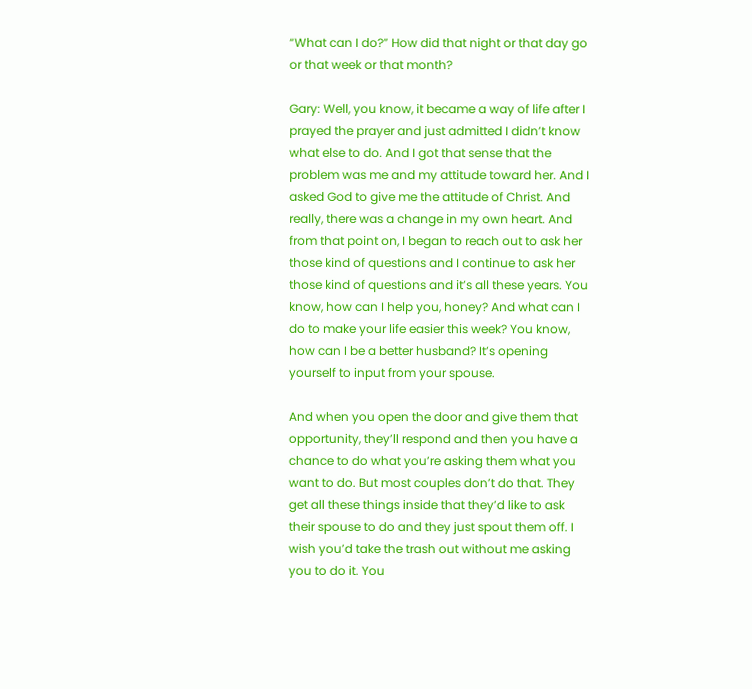“What can I do?” How did that night or that day go or that week or that month?

Gary: Well, you know, it became a way of life after I prayed the prayer and just admitted I didn’t know what else to do. And I got that sense that the problem was me and my attitude toward her. And I asked God to give me the attitude of Christ. And really, there was a change in my own heart. And from that point on, I began to reach out to ask her those kind of questions and I continue to ask her those kind of questions and it’s all these years. You know, how can I help you, honey? And what can I do to make your life easier this week? You know, how can I be a better husband? It’s opening yourself to input from your spouse.

And when you open the door and give them that opportunity, they’ll respond and then you have a chance to do what you’re asking them what you want to do. But most couples don’t do that. They get all these things inside that they’d like to ask their spouse to do and they just spout them off. I wish you’d take the trash out without me asking you to do it. You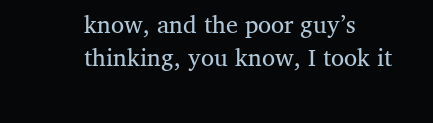know, and the poor guy’s thinking, you know, I took it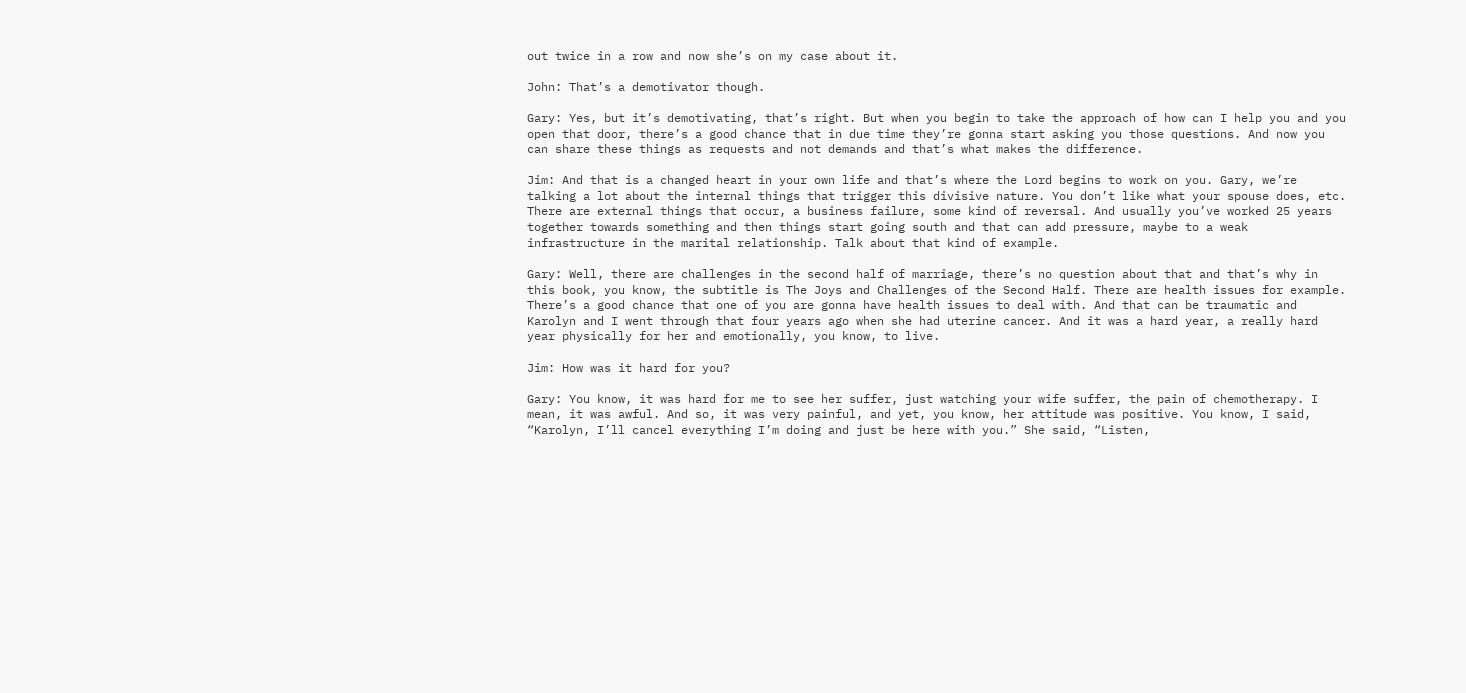out twice in a row and now she’s on my case about it.

John: That’s a demotivator though.

Gary: Yes, but it’s demotivating, that’s right. But when you begin to take the approach of how can I help you and you open that door, there’s a good chance that in due time they’re gonna start asking you those questions. And now you can share these things as requests and not demands and that’s what makes the difference.

Jim: And that is a changed heart in your own life and that’s where the Lord begins to work on you. Gary, we’re talking a lot about the internal things that trigger this divisive nature. You don’t like what your spouse does, etc. There are external things that occur, a business failure, some kind of reversal. And usually you’ve worked 25 years together towards something and then things start going south and that can add pressure, maybe to a weak infrastructure in the marital relationship. Talk about that kind of example.

Gary: Well, there are challenges in the second half of marriage, there’s no question about that and that’s why in this book, you know, the subtitle is The Joys and Challenges of the Second Half. There are health issues for example. There’s a good chance that one of you are gonna have health issues to deal with. And that can be traumatic and Karolyn and I went through that four years ago when she had uterine cancer. And it was a hard year, a really hard year physically for her and emotionally, you know, to live.

Jim: How was it hard for you?

Gary: You know, it was hard for me to see her suffer, just watching your wife suffer, the pain of chemotherapy. I mean, it was awful. And so, it was very painful, and yet, you know, her attitude was positive. You know, I said, “Karolyn, I’ll cancel everything I’m doing and just be here with you.” She said, “Listen,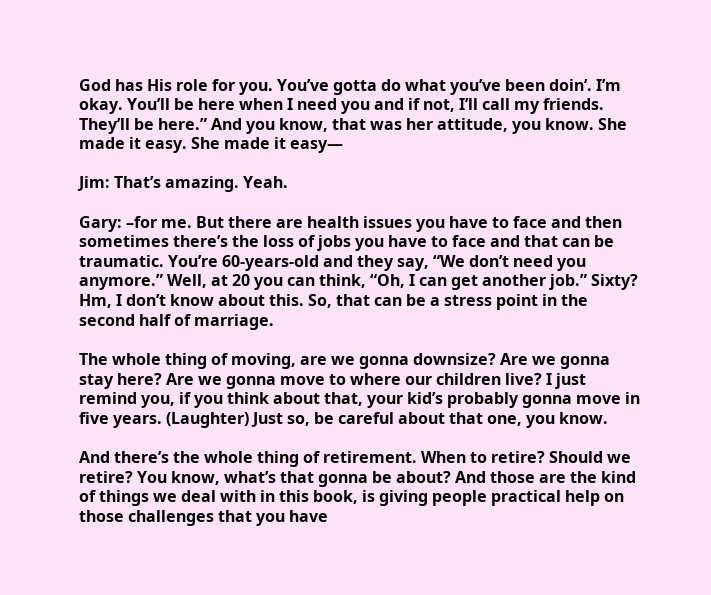God has His role for you. You’ve gotta do what you’ve been doin’. I’m okay. You’ll be here when I need you and if not, I’ll call my friends. They’ll be here.” And you know, that was her attitude, you know. She made it easy. She made it easy—

Jim: That’s amazing. Yeah.

Gary: –for me. But there are health issues you have to face and then sometimes there’s the loss of jobs you have to face and that can be traumatic. You’re 60-years-old and they say, “We don’t need you anymore.” Well, at 20 you can think, “Oh, I can get another job.” Sixty? Hm, I don’t know about this. So, that can be a stress point in the second half of marriage.

The whole thing of moving, are we gonna downsize? Are we gonna stay here? Are we gonna move to where our children live? I just remind you, if you think about that, your kid’s probably gonna move in five years. (Laughter) Just so, be careful about that one, you know.

And there’s the whole thing of retirement. When to retire? Should we retire? You know, what’s that gonna be about? And those are the kind of things we deal with in this book, is giving people practical help on those challenges that you have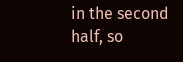in the second half, so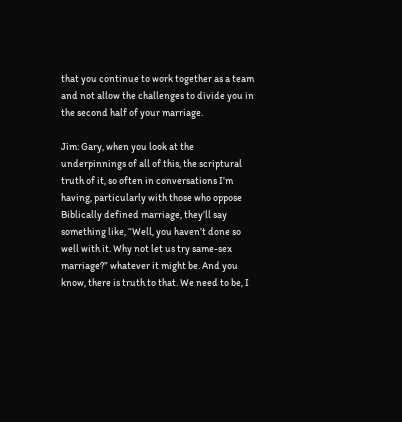that you continue to work together as a team and not allow the challenges to divide you in the second half of your marriage.

Jim: Gary, when you look at the underpinnings of all of this, the scriptural truth of it, so often in conversations I’m having, particularly with those who oppose Biblically defined marriage, they’ll say something like, “Well, you haven’t done so well with it. Why not let us try same-sex marriage?” whatever it might be. And you know, there is truth to that. We need to be, I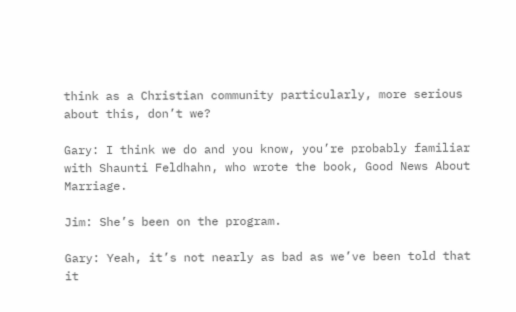think as a Christian community particularly, more serious about this, don’t we?

Gary: I think we do and you know, you’re probably familiar with Shaunti Feldhahn, who wrote the book, Good News About Marriage.

Jim: She’s been on the program.

Gary: Yeah, it’s not nearly as bad as we’ve been told that it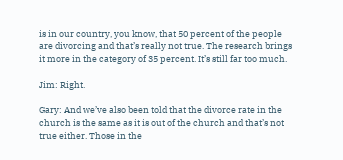is in our country, you know, that 50 percent of the people are divorcing and that’s really not true. The research brings it more in the category of 35 percent. It’s still far too much.

Jim: Right.

Gary: And we’ve also been told that the divorce rate in the church is the same as it is out of the church and that’s not true either. Those in the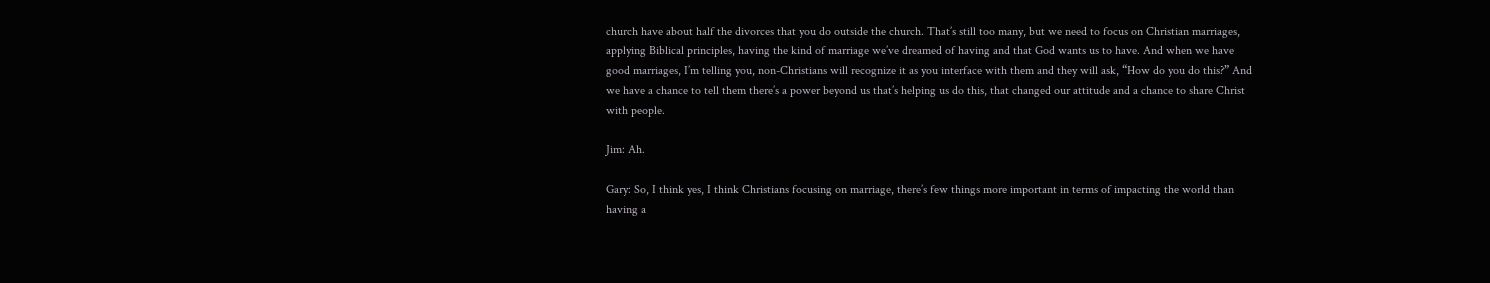church have about half the divorces that you do outside the church. That’s still too many, but we need to focus on Christian marriages, applying Biblical principles, having the kind of marriage we’ve dreamed of having and that God wants us to have. And when we have good marriages, I’m telling you, non-Christians will recognize it as you interface with them and they will ask, “How do you do this?” And we have a chance to tell them there’s a power beyond us that’s helping us do this, that changed our attitude and a chance to share Christ with people.

Jim: Ah.

Gary: So, I think yes, I think Christians focusing on marriage, there’s few things more important in terms of impacting the world than having a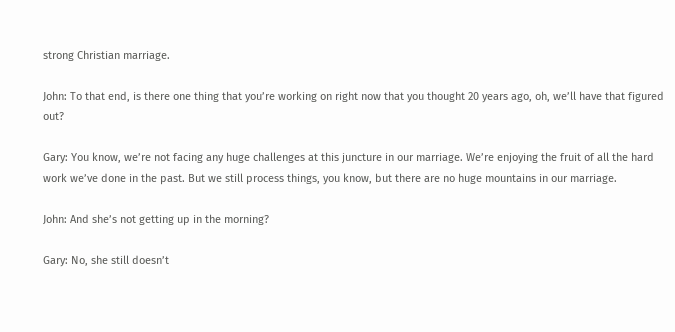strong Christian marriage.

John: To that end, is there one thing that you’re working on right now that you thought 20 years ago, oh, we’ll have that figured out?

Gary: You know, we’re not facing any huge challenges at this juncture in our marriage. We’re enjoying the fruit of all the hard work we’ve done in the past. But we still process things, you know, but there are no huge mountains in our marriage.

John: And she’s not getting up in the morning?

Gary: No, she still doesn’t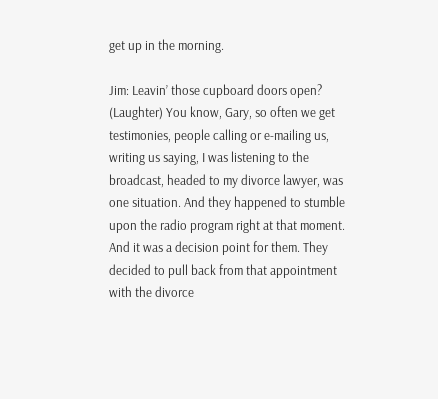get up in the morning.

Jim: Leavin’ those cupboard doors open? (Laughter) You know, Gary, so often we get testimonies, people calling or e-mailing us, writing us saying, I was listening to the broadcast, headed to my divorce lawyer, was one situation. And they happened to stumble upon the radio program right at that moment. And it was a decision point for them. They decided to pull back from that appointment with the divorce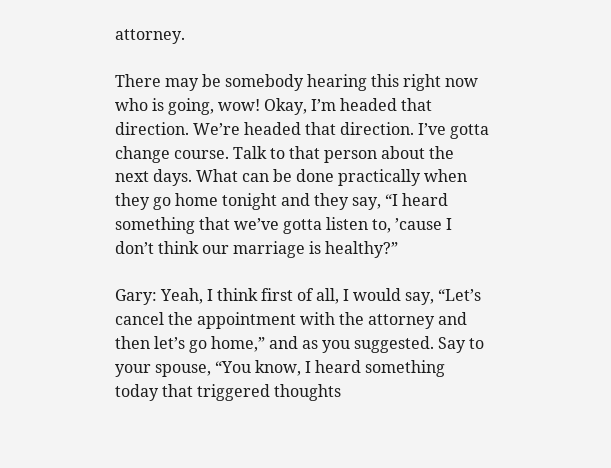attorney.

There may be somebody hearing this right now who is going, wow! Okay, I’m headed that direction. We’re headed that direction. I’ve gotta change course. Talk to that person about the next days. What can be done practically when they go home tonight and they say, “I heard something that we’ve gotta listen to, ’cause I don’t think our marriage is healthy?”

Gary: Yeah, I think first of all, I would say, “Let’s cancel the appointment with the attorney and then let’s go home,” and as you suggested. Say to your spouse, “You know, I heard something today that triggered thoughts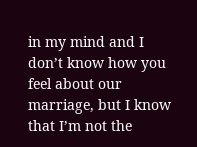in my mind and I don’t know how you feel about our marriage, but I know that I’m not the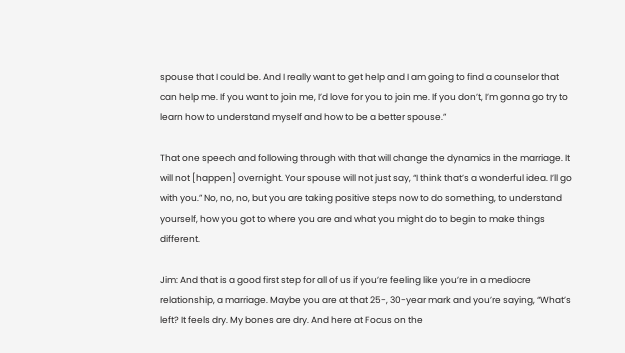spouse that I could be. And I really want to get help and I am going to find a counselor that can help me. If you want to join me, I’d love for you to join me. If you don’t, I’m gonna go try to learn how to understand myself and how to be a better spouse.”

That one speech and following through with that will change the dynamics in the marriage. It will not [happen] overnight. Your spouse will not just say, “I think that’s a wonderful idea. I’ll go with you.” No, no, no, but you are taking positive steps now to do something, to understand yourself, how you got to where you are and what you might do to begin to make things different.

Jim: And that is a good first step for all of us if you’re feeling like you’re in a mediocre relationship, a marriage. Maybe you are at that 25-, 30-year mark and you’re saying, “What’s left? It feels dry. My bones are dry. And here at Focus on the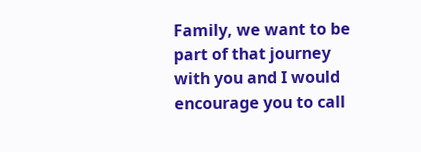Family, we want to be part of that journey with you and I would encourage you to call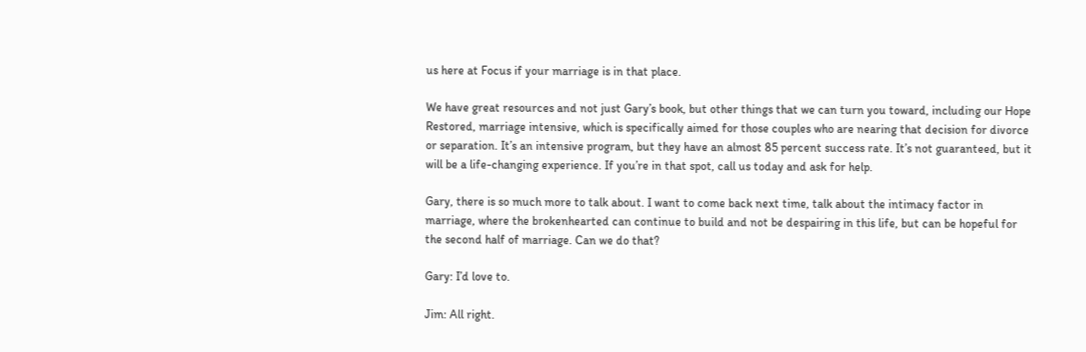us here at Focus if your marriage is in that place.

We have great resources and not just Gary’s book, but other things that we can turn you toward, including our Hope Restored, marriage intensive, which is specifically aimed for those couples who are nearing that decision for divorce or separation. It’s an intensive program, but they have an almost 85 percent success rate. It’s not guaranteed, but it will be a life-changing experience. If you’re in that spot, call us today and ask for help.

Gary, there is so much more to talk about. I want to come back next time, talk about the intimacy factor in marriage, where the brokenhearted can continue to build and not be despairing in this life, but can be hopeful for the second half of marriage. Can we do that?

Gary: I’d love to.

Jim: All right.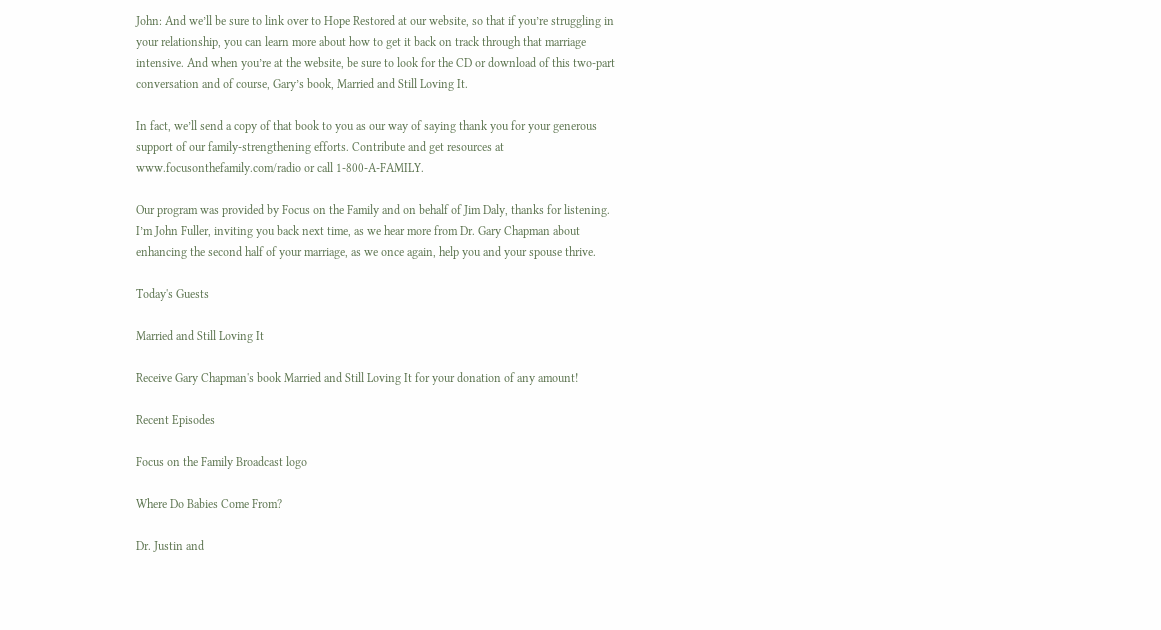John: And we’ll be sure to link over to Hope Restored at our website, so that if you’re struggling in your relationship, you can learn more about how to get it back on track through that marriage intensive. And when you’re at the website, be sure to look for the CD or download of this two-part conversation and of course, Gary’s book, Married and Still Loving It.

In fact, we’ll send a copy of that book to you as our way of saying thank you for your generous support of our family-strengthening efforts. Contribute and get resources at www.focusonthefamily.com/radio or call 1-800-A-FAMILY.

Our program was provided by Focus on the Family and on behalf of Jim Daly, thanks for listening. I’m John Fuller, inviting you back next time, as we hear more from Dr. Gary Chapman about enhancing the second half of your marriage, as we once again, help you and your spouse thrive.

Today's Guests

Married and Still Loving It

Receive Gary Chapman's book Married and Still Loving It for your donation of any amount!

Recent Episodes

Focus on the Family Broadcast logo

Where Do Babies Come From?

Dr. Justin and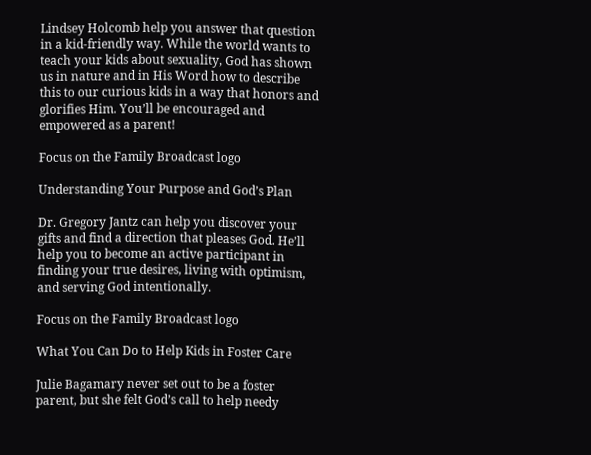Lindsey Holcomb help you answer that question in a kid-friendly way. While the world wants to teach your kids about sexuality, God has shown us in nature and in His Word how to describe this to our curious kids in a way that honors and glorifies Him. You’ll be encouraged and empowered as a parent!

Focus on the Family Broadcast logo

Understanding Your Purpose and God’s Plan

Dr. Gregory Jantz can help you discover your gifts and find a direction that pleases God. He’ll help you to become an active participant in finding your true desires, living with optimism, and serving God intentionally.

Focus on the Family Broadcast logo

What You Can Do to Help Kids in Foster Care

Julie Bagamary never set out to be a foster parent, but she felt God’s call to help needy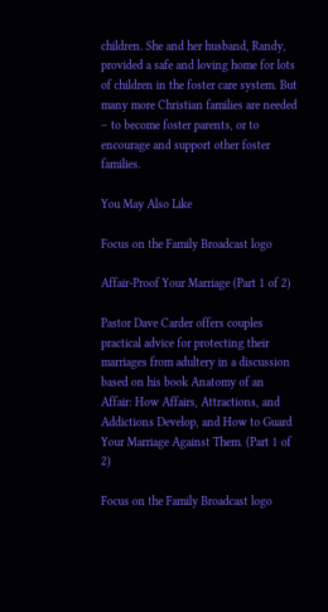children. She and her husband, Randy, provided a safe and loving home for lots of children in the foster care system. But many more Christian families are needed – to become foster parents, or to encourage and support other foster families.

You May Also Like

Focus on the Family Broadcast logo

Affair-Proof Your Marriage (Part 1 of 2)

Pastor Dave Carder offers couples practical advice for protecting their marriages from adultery in a discussion based on his book Anatomy of an Affair: How Affairs, Attractions, and Addictions Develop, and How to Guard Your Marriage Against Them. (Part 1 of 2)

Focus on the Family Broadcast logo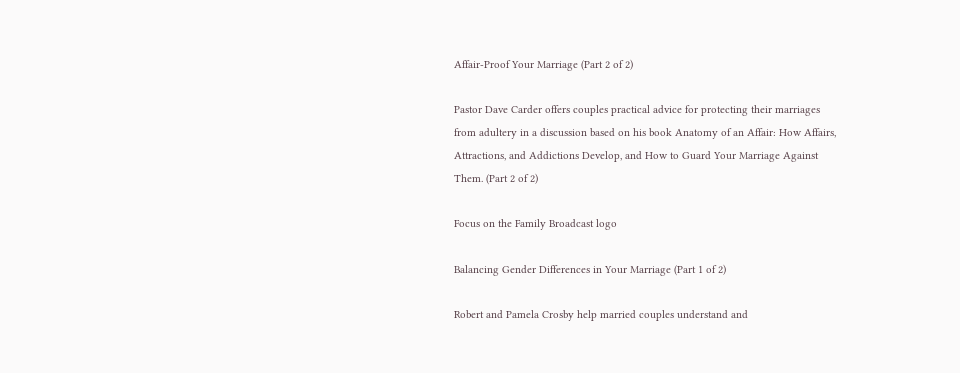Affair-Proof Your Marriage (Part 2 of 2)

Pastor Dave Carder offers couples practical advice for protecting their marriages from adultery in a discussion based on his book Anatomy of an Affair: How Affairs, Attractions, and Addictions Develop, and How to Guard Your Marriage Against Them. (Part 2 of 2)

Focus on the Family Broadcast logo

Balancing Gender Differences in Your Marriage (Part 1 of 2)

Robert and Pamela Crosby help married couples understand and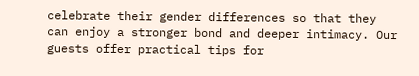celebrate their gender differences so that they can enjoy a stronger bond and deeper intimacy. Our guests offer practical tips for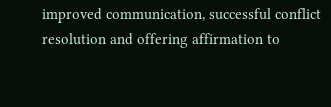improved communication, successful conflict resolution and offering affirmation to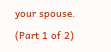your spouse. (Part 1 of 2)